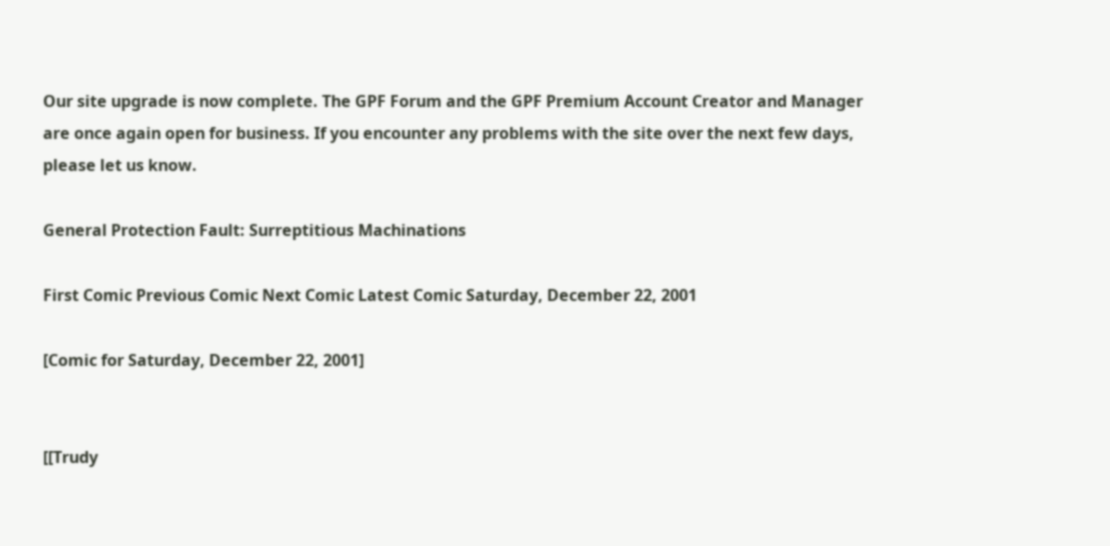Our site upgrade is now complete. The GPF Forum and the GPF Premium Account Creator and Manager are once again open for business. If you encounter any problems with the site over the next few days, please let us know.

General Protection Fault: Surreptitious Machinations

First Comic Previous Comic Next Comic Latest Comic Saturday, December 22, 2001

[Comic for Saturday, December 22, 2001]


[[Trudy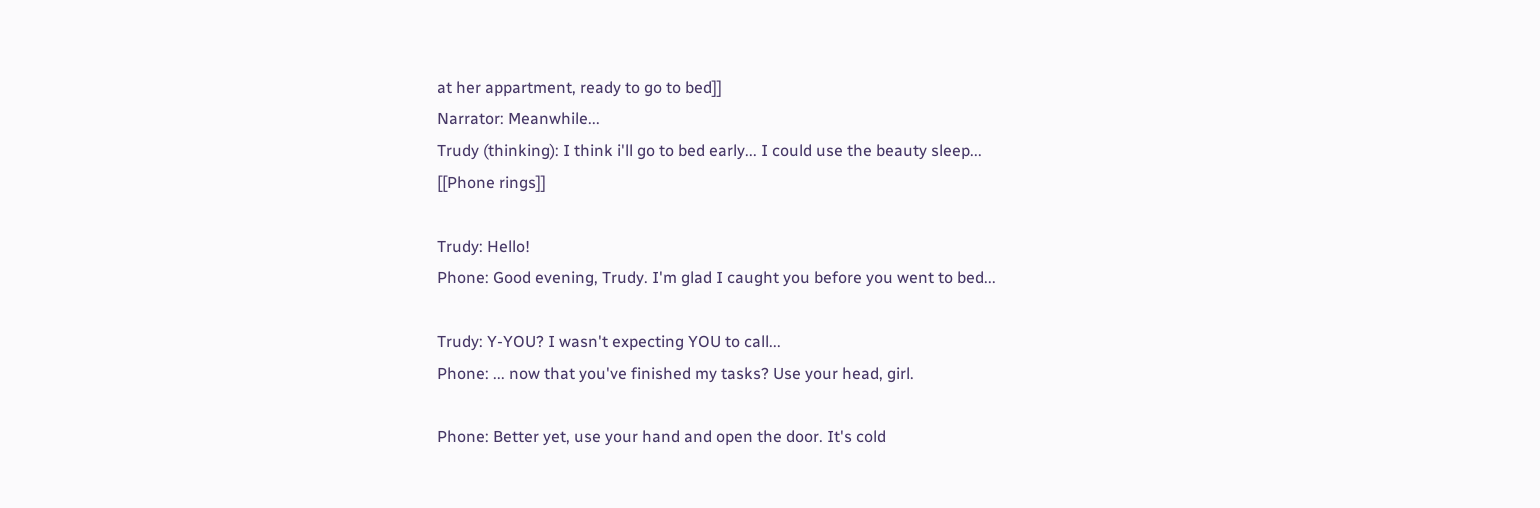at her appartment, ready to go to bed]]
Narrator: Meanwhile...
Trudy (thinking): I think i'll go to bed early... I could use the beauty sleep...
[[Phone rings]]

Trudy: Hello!
Phone: Good evening, Trudy. I'm glad I caught you before you went to bed...

Trudy: Y-YOU? I wasn't expecting YOU to call...
Phone: ... now that you've finished my tasks? Use your head, girl.

Phone: Better yet, use your hand and open the door. It's cold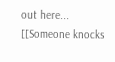out here...
[[Someone knocks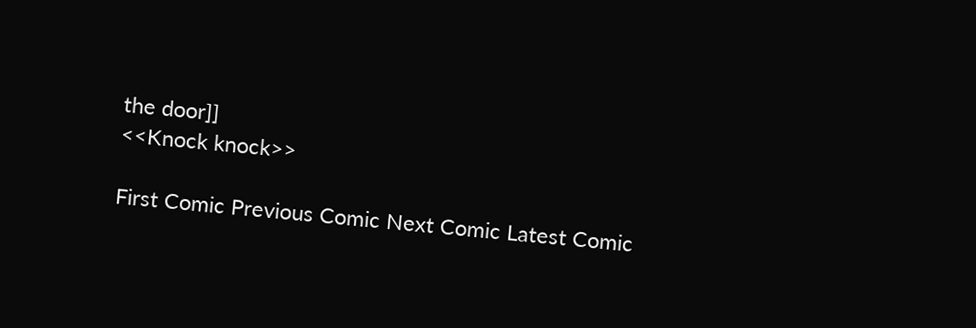the door]]
<<Knock knock>>

First Comic Previous Comic Next Comic Latest Comic